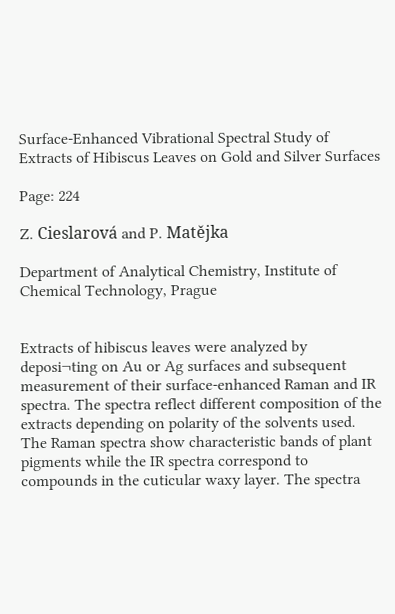Surface-Enhanced Vibrational Spectral Study of Extracts of Hibiscus Leaves on Gold and Silver Surfaces

Page: 224

Z. Cieslarová and P. Matějka

Department of Analytical Chemistry, Institute of Chemical Technology, Prague


Extracts of hibiscus leaves were analyzed by deposi¬ting on Au or Ag surfaces and subsequent measurement of their surface-enhanced Raman and IR spectra. The spectra reflect different composition of the extracts depending on polarity of the solvents used. The Raman spectra show characteristic bands of plant pigments while the IR spectra correspond to compounds in the cuticular waxy layer. The spectra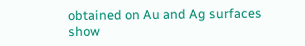obtained on Au and Ag surfaces show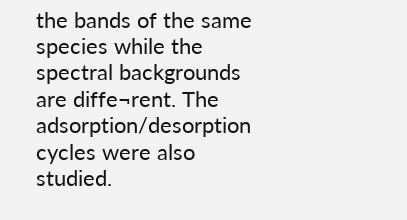the bands of the same species while the spectral backgrounds are diffe¬rent. The adsorption/desorption cycles were also studied.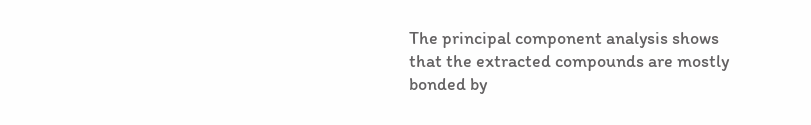The principal component analysis shows that the extracted compounds are mostly bonded by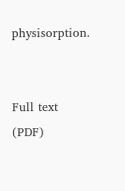physisorption.


Full text (PDF)